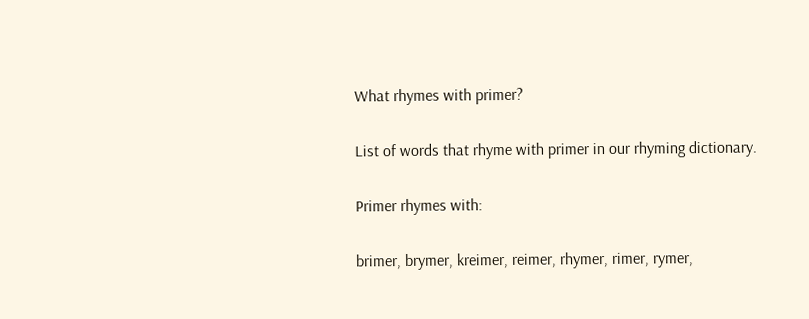What rhymes with primer?

List of words that rhyme with primer in our rhyming dictionary.

Primer rhymes with:

brimer, brymer, kreimer, reimer, rhymer, rimer, rymer,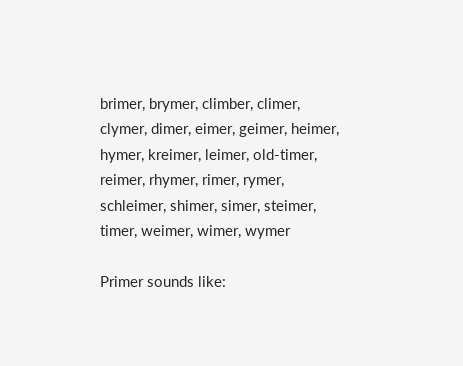brimer, brymer, climber, climer, clymer, dimer, eimer, geimer, heimer, hymer, kreimer, leimer, old-timer, reimer, rhymer, rimer, rymer, schleimer, shimer, simer, steimer, timer, weimer, wimer, wymer

Primer sounds like: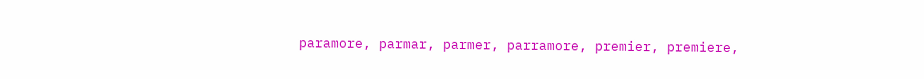paramore, parmar, parmer, parramore, premier, premiere,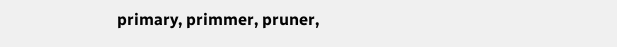primary, primmer, pruner,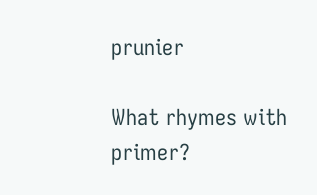prunier

What rhymes with primer?